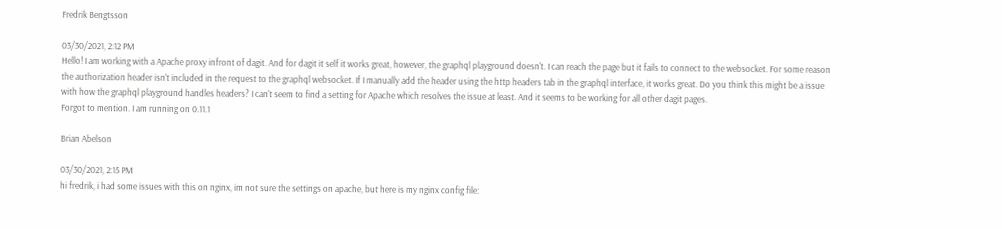Fredrik Bengtsson

03/30/2021, 2:12 PM
Hello! I am working with a Apache proxy infront of dagit. And for dagit it self it works great, however, the graphql playground doesn't. I can reach the page but it fails to connect to the websocket. For some reason the authorization header isn't included in the request to the graphql websocket. If I manually add the header using the http headers tab in the graphql interface, it works great. Do you think this might be a issue with how the graphql playground handles headers? I can't seem to find a setting for Apache which resolves the issue at least. And it seems to be working for all other dagit pages.
Forgot to mention. I am running on 0.11.1

Brian Abelson

03/30/2021, 2:15 PM
hi fredrik, i had some issues with this on nginx, im not sure the settings on apache, but here is my nginx config file: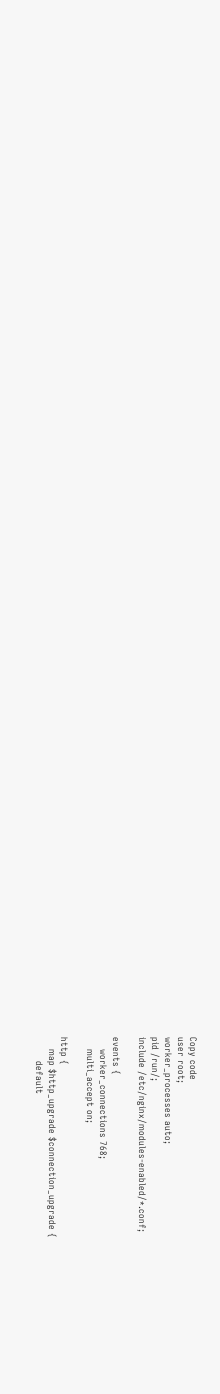Copy code
user root;
worker_processes auto;
pid /run/;
include /etc/nginx/modules-enabled/*.conf;

events {
    worker_connections 768;
    multi_accept on;

http {
    map $http_upgrade $connection_upgrade {
        default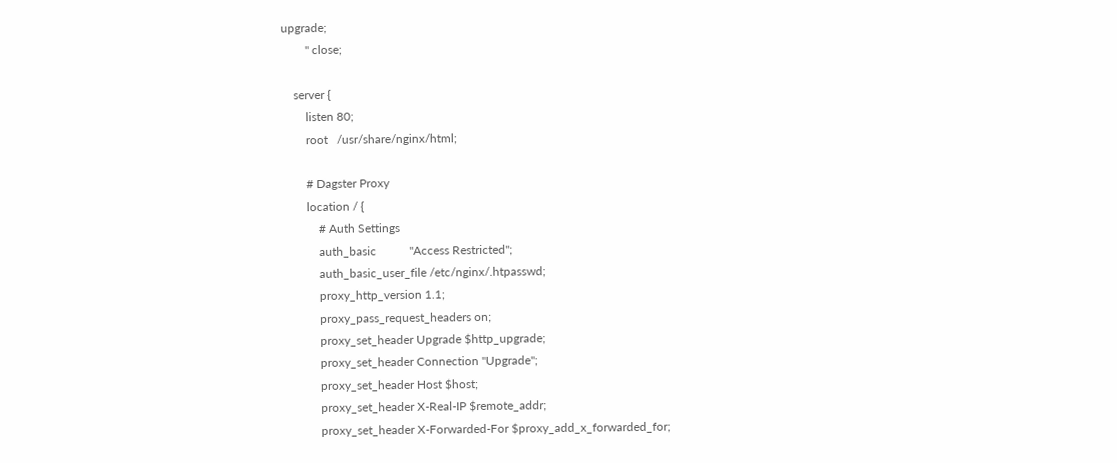upgrade;
        '' close;

    server {
        listen 80;
        root   /usr/share/nginx/html;

        # Dagster Proxy
        location / {
            # Auth Settings
            auth_basic           "Access Restricted";
            auth_basic_user_file /etc/nginx/.htpasswd;
            proxy_http_version 1.1;
            proxy_pass_request_headers on;
            proxy_set_header Upgrade $http_upgrade;
            proxy_set_header Connection "Upgrade";
            proxy_set_header Host $host;
            proxy_set_header X-Real-IP $remote_addr;
            proxy_set_header X-Forwarded-For $proxy_add_x_forwarded_for;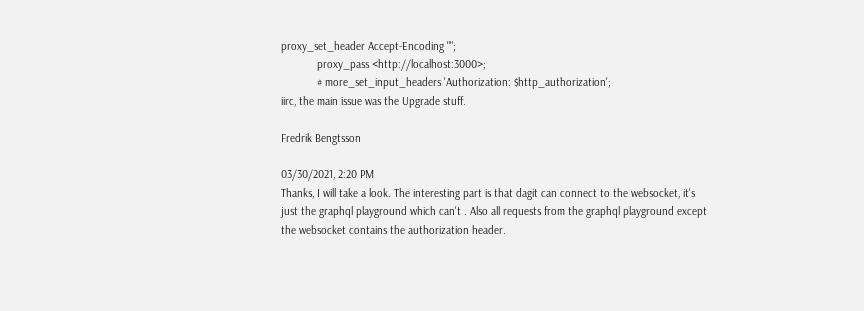proxy_set_header Accept-Encoding "";
            proxy_pass <http://localhost:3000>;
            # more_set_input_headers 'Authorization: $http_authorization';
iirc, the main issue was the Upgrade stuff.

Fredrik Bengtsson

03/30/2021, 2:20 PM
Thanks, I will take a look. The interesting part is that dagit can connect to the websocket, it's just the graphql playground which can't . Also all requests from the graphql playground except the websocket contains the authorization header.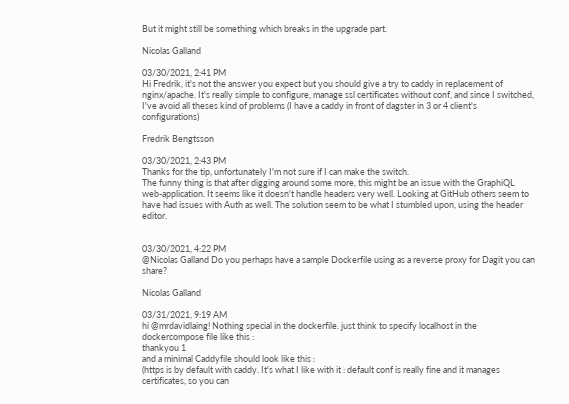But it might still be something which breaks in the upgrade part.

Nicolas Galland

03/30/2021, 2:41 PM
Hi Fredrik, it's not the answer you expect but you should give a try to caddy in replacement of nginx/apache. It's really simple to configure, manage ssl certificates without conf, and since I switched, I've avoid all theses kind of problems (I have a caddy in front of dagster in 3 or 4 client's configurations)

Fredrik Bengtsson

03/30/2021, 2:43 PM
Thanks for the tip, unfortunately I'm not sure if I can make the switch.
The funny thing is that after digging around some more, this might be an issue with the GraphiQL web-application. It seems like it doesn't handle headers very well. Looking at GitHub others seem to have had issues with Auth as well. The solution seem to be what I stumbled upon, using the header editor.


03/30/2021, 4:22 PM
@Nicolas Galland Do you perhaps have a sample Dockerfile using as a reverse proxy for Dagit you can share?

Nicolas Galland

03/31/2021, 9:19 AM
hi @mrdavidlaing! Nothing special in the dockerfile. just think to specify localhost in the dockercompose file like this :
thankyou 1
and a minimal Caddyfile should look like this :
(https is by default with caddy. It's what I like with it : default conf is really fine and it manages certificates, so you can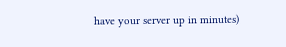have your server up in minutes)